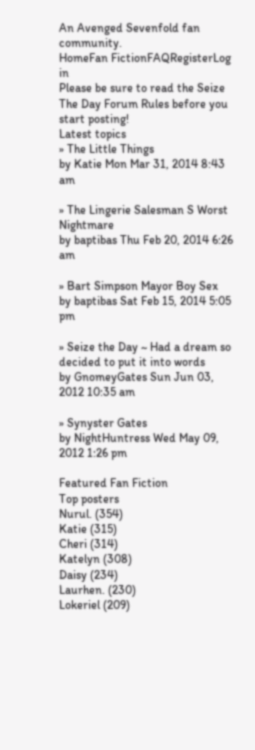An Avenged Sevenfold fan community.
HomeFan FictionFAQRegisterLog in
Please be sure to read the Seize The Day Forum Rules before you start posting!
Latest topics
» The Little Things
by Katie Mon Mar 31, 2014 8:43 am

» The Lingerie Salesman S Worst Nightmare
by baptibas Thu Feb 20, 2014 6:26 am

» Bart Simpson Mayor Boy Sex
by baptibas Sat Feb 15, 2014 5:05 pm

» Seize the Day ~ Had a dream so decided to put it into words
by GnomeyGates Sun Jun 03, 2012 10:35 am

» Synyster Gates
by NightHuntress Wed May 09, 2012 1:26 pm

Featured Fan Fiction
Top posters
Nurul. (354)
Katie (315)
Cheri (314)
Katelyn (308)
Daisy (234)
Laurhen. (230)
Lokeriel (209)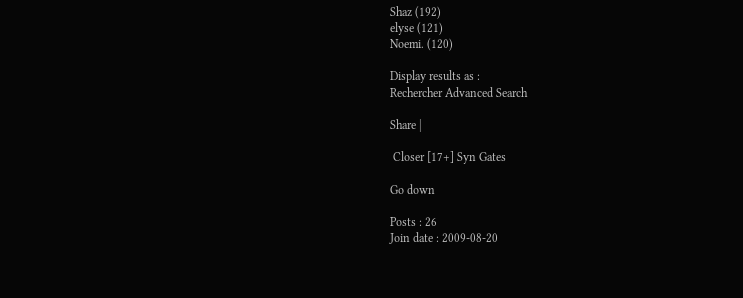Shaz (192)
elyse (121)
Noemi. (120)

Display results as :
Rechercher Advanced Search

Share |

 Closer [17+] Syn Gates

Go down

Posts : 26
Join date : 2009-08-20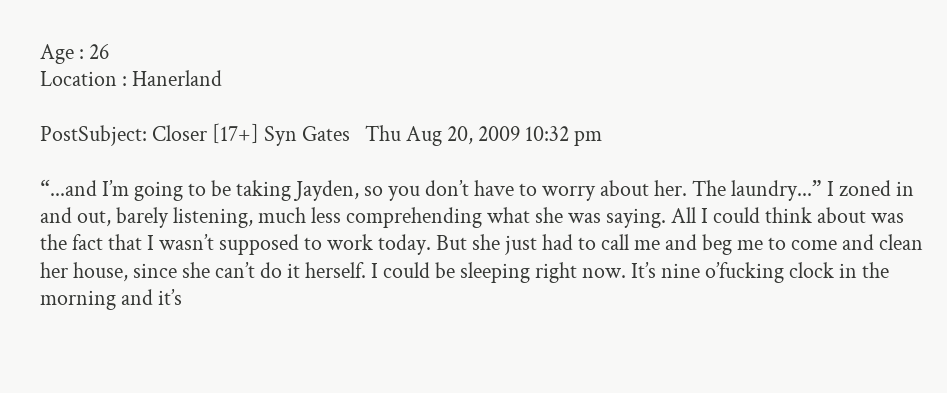Age : 26
Location : Hanerland

PostSubject: Closer [17+] Syn Gates   Thu Aug 20, 2009 10:32 pm

“...and I’m going to be taking Jayden, so you don’t have to worry about her. The laundry...” I zoned in and out, barely listening, much less comprehending what she was saying. All I could think about was the fact that I wasn’t supposed to work today. But she just had to call me and beg me to come and clean her house, since she can’t do it herself. I could be sleeping right now. It’s nine o’fucking clock in the morning and it’s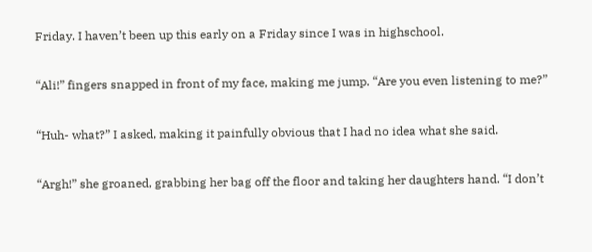Friday. I haven’t been up this early on a Friday since I was in highschool.

“Ali!” fingers snapped in front of my face, making me jump. “Are you even listening to me?”

“Huh- what?” I asked, making it painfully obvious that I had no idea what she said.

“Argh!” she groaned, grabbing her bag off the floor and taking her daughters hand. “I don’t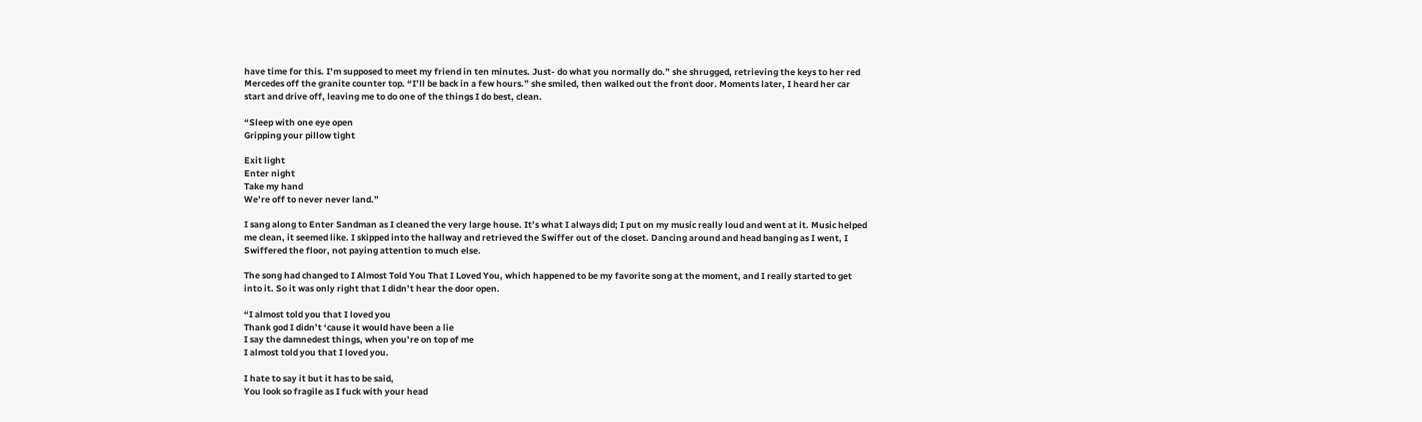have time for this. I’m supposed to meet my friend in ten minutes. Just- do what you normally do.” she shrugged, retrieving the keys to her red Mercedes off the granite counter top. “I’ll be back in a few hours.” she smiled, then walked out the front door. Moments later, I heard her car start and drive off, leaving me to do one of the things I do best, clean.

“Sleep with one eye open
Gripping your pillow tight

Exit light
Enter night
Take my hand
We’re off to never never land.”

I sang along to Enter Sandman as I cleaned the very large house. It’s what I always did; I put on my music really loud and went at it. Music helped me clean, it seemed like. I skipped into the hallway and retrieved the Swiffer out of the closet. Dancing around and head banging as I went, I Swiffered the floor, not paying attention to much else.

The song had changed to I Almost Told You That I Loved You, which happened to be my favorite song at the moment, and I really started to get into it. So it was only right that I didn’t hear the door open.

“I almost told you that I loved you
Thank god I didn’t ‘cause it would have been a lie
I say the damnedest things, when you’re on top of me
I almost told you that I loved you.

I hate to say it but it has to be said,
You look so fragile as I fuck with your head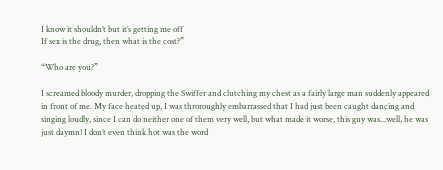I know it shouldn’t but it’s getting me off
If sex is the drug, then what is the cost?”

“Who are you?”

I screamed bloody murder, dropping the Swiffer and clutching my chest as a fairly large man suddenly appeared in front of me. My face heated up, I was throroughly embarrassed that I had just been caught dancing and singing loudly, since I can do neither one of them very well, but what made it worse, this guy was...well, he was just daymn! I don’t even think hot was the word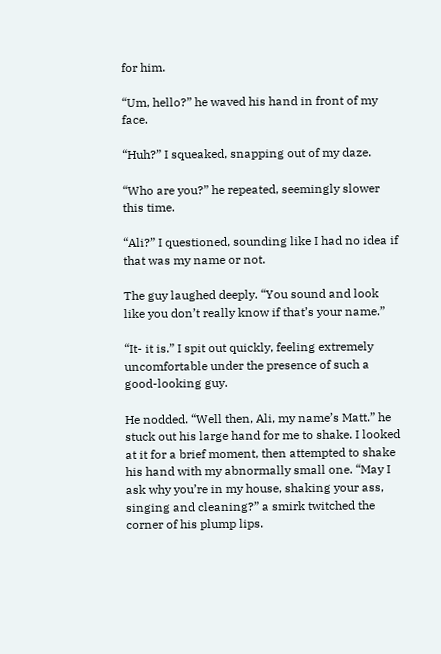for him.

“Um, hello?” he waved his hand in front of my face.

“Huh?” I squeaked, snapping out of my daze.

“Who are you?” he repeated, seemingly slower this time.

“Ali?” I questioned, sounding like I had no idea if that was my name or not.

The guy laughed deeply. “You sound and look like you don’t really know if that’s your name.”

“It- it is.” I spit out quickly, feeling extremely uncomfortable under the presence of such a good-looking guy.

He nodded. “Well then, Ali, my name’s Matt.” he stuck out his large hand for me to shake. I looked at it for a brief moment, then attempted to shake his hand with my abnormally small one. “May I ask why you’re in my house, shaking your ass, singing and cleaning?” a smirk twitched the corner of his plump lips.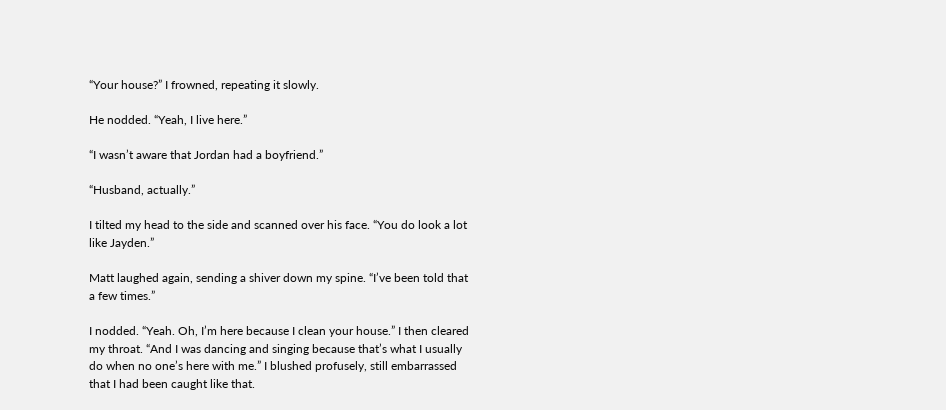“Your house?” I frowned, repeating it slowly.

He nodded. “Yeah, I live here.”

“I wasn’t aware that Jordan had a boyfriend.”

“Husband, actually.”

I tilted my head to the side and scanned over his face. “You do look a lot like Jayden.”

Matt laughed again, sending a shiver down my spine. “I’ve been told that a few times.”

I nodded. “Yeah. Oh, I’m here because I clean your house.” I then cleared my throat. “And I was dancing and singing because that’s what I usually do when no one’s here with me.” I blushed profusely, still embarrassed that I had been caught like that.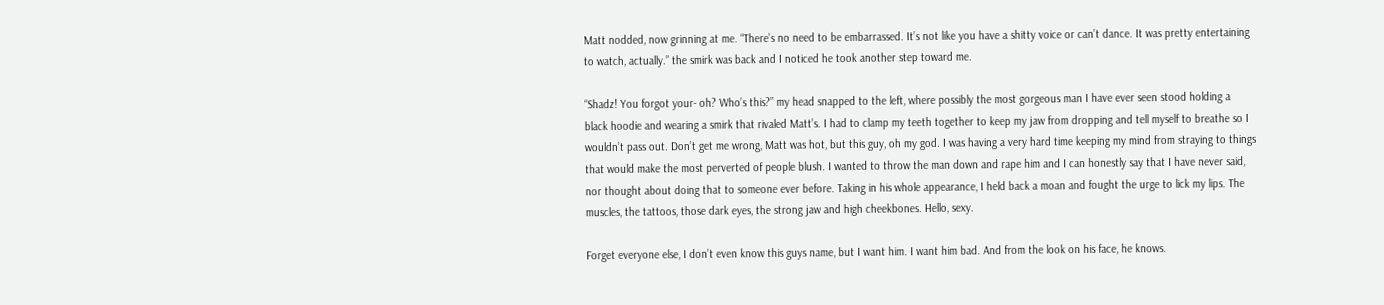Matt nodded, now grinning at me. “There’s no need to be embarrassed. It’s not like you have a shitty voice or can’t dance. It was pretty entertaining to watch, actually.” the smirk was back and I noticed he took another step toward me.

“Shadz! You forgot your- oh? Who’s this?” my head snapped to the left, where possibly the most gorgeous man I have ever seen stood holding a black hoodie and wearing a smirk that rivaled Matt’s. I had to clamp my teeth together to keep my jaw from dropping and tell myself to breathe so I wouldn’t pass out. Don’t get me wrong, Matt was hot, but this guy, oh my god. I was having a very hard time keeping my mind from straying to things that would make the most perverted of people blush. I wanted to throw the man down and rape him and I can honestly say that I have never said, nor thought about doing that to someone ever before. Taking in his whole appearance, I held back a moan and fought the urge to lick my lips. The muscles, the tattoos, those dark eyes, the strong jaw and high cheekbones. Hello, sexy.

Forget everyone else, I don’t even know this guys name, but I want him. I want him bad. And from the look on his face, he knows.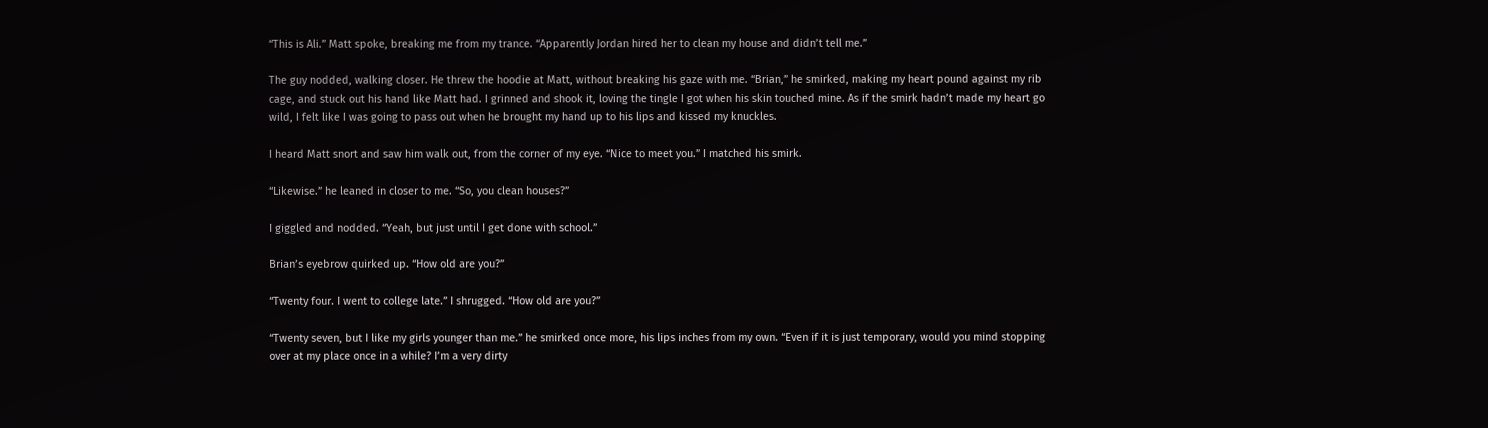“This is Ali.” Matt spoke, breaking me from my trance. “Apparently Jordan hired her to clean my house and didn’t tell me.”

The guy nodded, walking closer. He threw the hoodie at Matt, without breaking his gaze with me. “Brian,” he smirked, making my heart pound against my rib cage, and stuck out his hand like Matt had. I grinned and shook it, loving the tingle I got when his skin touched mine. As if the smirk hadn’t made my heart go wild, I felt like I was going to pass out when he brought my hand up to his lips and kissed my knuckles.

I heard Matt snort and saw him walk out, from the corner of my eye. “Nice to meet you.” I matched his smirk.

“Likewise.” he leaned in closer to me. “So, you clean houses?”

I giggled and nodded. “Yeah, but just until I get done with school.”

Brian’s eyebrow quirked up. “How old are you?”

“Twenty four. I went to college late.” I shrugged. “How old are you?”

“Twenty seven, but I like my girls younger than me.” he smirked once more, his lips inches from my own. “Even if it is just temporary, would you mind stopping over at my place once in a while? I’m a very dirty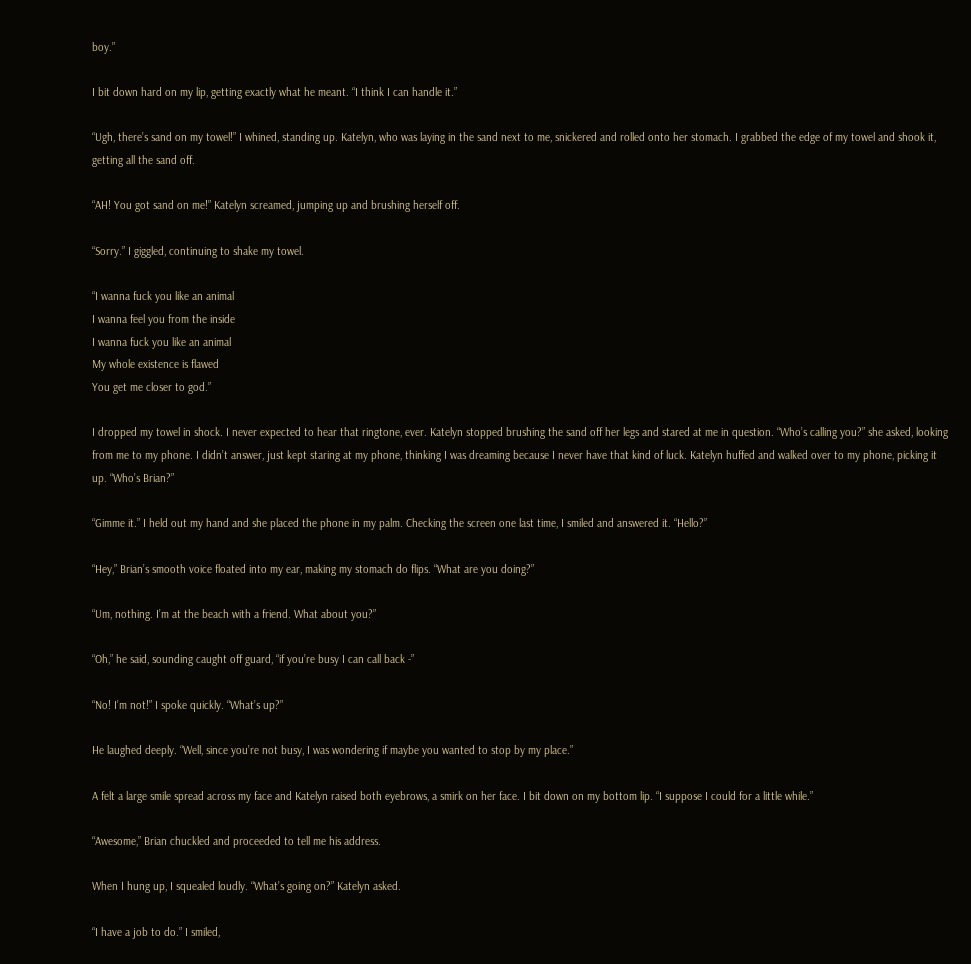boy.”

I bit down hard on my lip, getting exactly what he meant. “I think I can handle it.”

“Ugh, there’s sand on my towel!” I whined, standing up. Katelyn, who was laying in the sand next to me, snickered and rolled onto her stomach. I grabbed the edge of my towel and shook it, getting all the sand off.

“AH! You got sand on me!” Katelyn screamed, jumping up and brushing herself off.

“Sorry.” I giggled, continuing to shake my towel.

“I wanna fuck you like an animal
I wanna feel you from the inside
I wanna fuck you like an animal
My whole existence is flawed
You get me closer to god.”

I dropped my towel in shock. I never expected to hear that ringtone, ever. Katelyn stopped brushing the sand off her legs and stared at me in question. “Who’s calling you?” she asked, looking from me to my phone. I didn’t answer, just kept staring at my phone, thinking I was dreaming because I never have that kind of luck. Katelyn huffed and walked over to my phone, picking it up. “Who’s Brian?”

“Gimme it.” I held out my hand and she placed the phone in my palm. Checking the screen one last time, I smiled and answered it. “Hello?”

“Hey,” Brian’s smooth voice floated into my ear, making my stomach do flips. “What are you doing?”

“Um, nothing. I’m at the beach with a friend. What about you?”

“Oh,” he said, sounding caught off guard, “if you’re busy I can call back -”

“No! I’m not!” I spoke quickly. “What’s up?”

He laughed deeply. “Well, since you’re not busy, I was wondering if maybe you wanted to stop by my place.”

A felt a large smile spread across my face and Katelyn raised both eyebrows, a smirk on her face. I bit down on my bottom lip. “I suppose I could for a little while.”

“Awesome,” Brian chuckled and proceeded to tell me his address.

When I hung up, I squealed loudly. “What’s going on?” Katelyn asked.

“I have a job to do.” I smiled,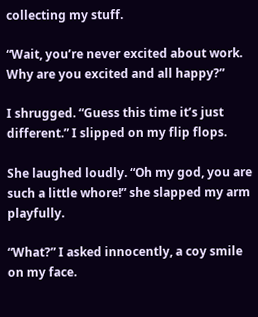collecting my stuff.

“Wait, you’re never excited about work. Why are you excited and all happy?”

I shrugged. “Guess this time it’s just different.” I slipped on my flip flops.

She laughed loudly. “Oh my god, you are such a little whore!” she slapped my arm playfully.

“What?” I asked innocently, a coy smile on my face.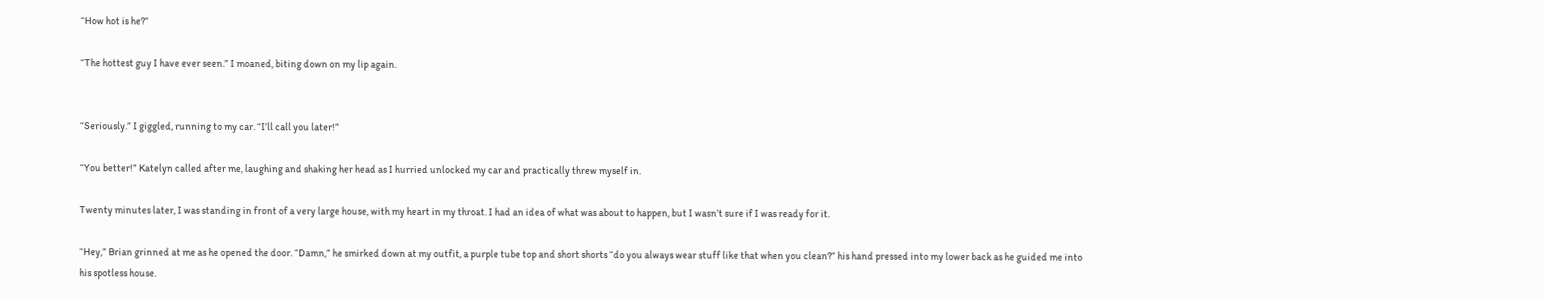“How hot is he?”

“The hottest guy I have ever seen.” I moaned, biting down on my lip again.


“Seriously.” I giggled, running to my car. “I’ll call you later!”

“You better!” Katelyn called after me, laughing and shaking her head as I hurried unlocked my car and practically threw myself in.

Twenty minutes later, I was standing in front of a very large house, with my heart in my throat. I had an idea of what was about to happen, but I wasn’t sure if I was ready for it.

“Hey,” Brian grinned at me as he opened the door. “Damn,” he smirked down at my outfit, a purple tube top and short shorts “do you always wear stuff like that when you clean?” his hand pressed into my lower back as he guided me into his spotless house.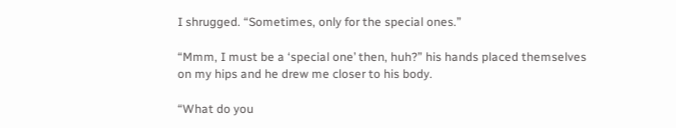I shrugged. “Sometimes, only for the special ones.”

“Mmm, I must be a ‘special one’ then, huh?” his hands placed themselves on my hips and he drew me closer to his body.

“What do you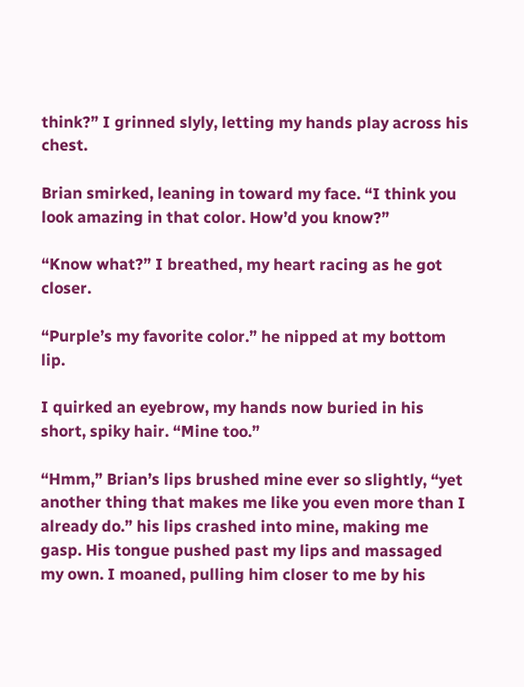think?” I grinned slyly, letting my hands play across his chest.

Brian smirked, leaning in toward my face. “I think you look amazing in that color. How’d you know?”

“Know what?” I breathed, my heart racing as he got closer.

“Purple’s my favorite color.” he nipped at my bottom lip.

I quirked an eyebrow, my hands now buried in his short, spiky hair. “Mine too.”

“Hmm,” Brian’s lips brushed mine ever so slightly, “yet another thing that makes me like you even more than I already do.” his lips crashed into mine, making me gasp. His tongue pushed past my lips and massaged my own. I moaned, pulling him closer to me by his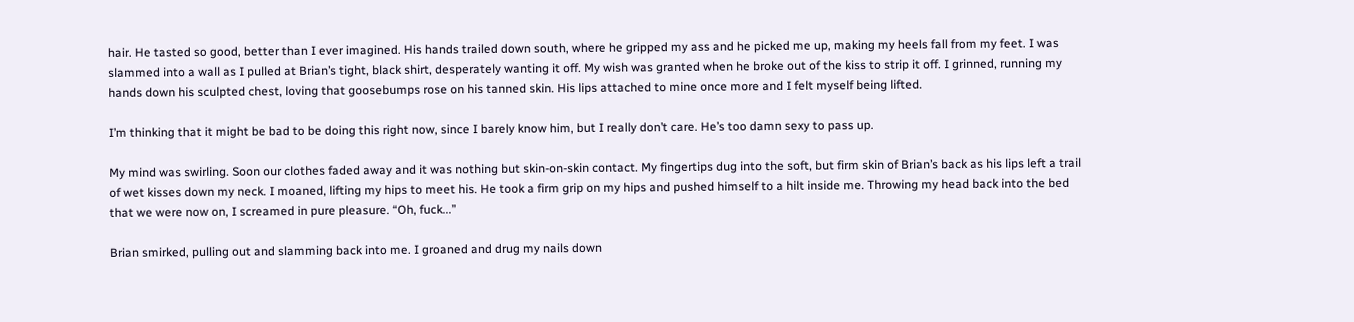hair. He tasted so good, better than I ever imagined. His hands trailed down south, where he gripped my ass and he picked me up, making my heels fall from my feet. I was slammed into a wall as I pulled at Brian’s tight, black shirt, desperately wanting it off. My wish was granted when he broke out of the kiss to strip it off. I grinned, running my hands down his sculpted chest, loving that goosebumps rose on his tanned skin. His lips attached to mine once more and I felt myself being lifted.

I’m thinking that it might be bad to be doing this right now, since I barely know him, but I really don’t care. He’s too damn sexy to pass up.

My mind was swirling. Soon our clothes faded away and it was nothing but skin-on-skin contact. My fingertips dug into the soft, but firm skin of Brian’s back as his lips left a trail of wet kisses down my neck. I moaned, lifting my hips to meet his. He took a firm grip on my hips and pushed himself to a hilt inside me. Throwing my head back into the bed that we were now on, I screamed in pure pleasure. “Oh, fuck...”

Brian smirked, pulling out and slamming back into me. I groaned and drug my nails down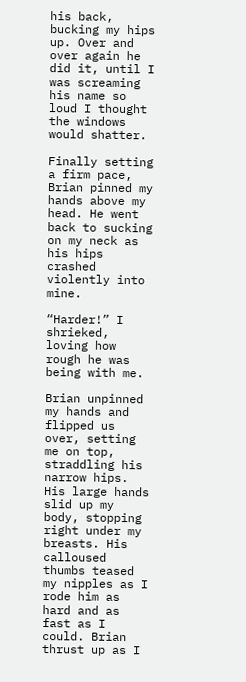his back, bucking my hips up. Over and over again he did it, until I was screaming his name so loud I thought the windows would shatter.

Finally setting a firm pace, Brian pinned my hands above my head. He went back to sucking on my neck as his hips crashed violently into mine.

“Harder!” I shrieked, loving how rough he was being with me.

Brian unpinned my hands and flipped us over, setting me on top, straddling his narrow hips. His large hands slid up my body, stopping right under my breasts. His calloused thumbs teased my nipples as I rode him as hard and as fast as I could. Brian thrust up as I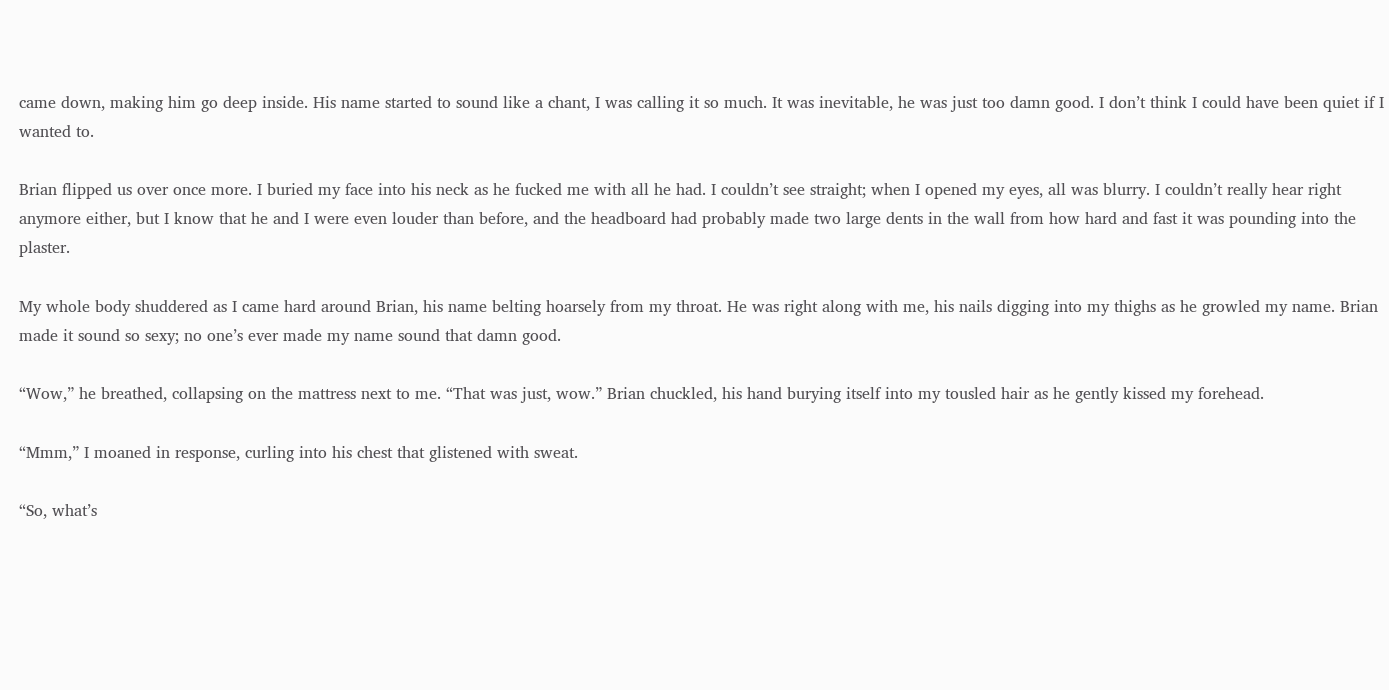came down, making him go deep inside. His name started to sound like a chant, I was calling it so much. It was inevitable, he was just too damn good. I don’t think I could have been quiet if I wanted to.

Brian flipped us over once more. I buried my face into his neck as he fucked me with all he had. I couldn’t see straight; when I opened my eyes, all was blurry. I couldn’t really hear right anymore either, but I know that he and I were even louder than before, and the headboard had probably made two large dents in the wall from how hard and fast it was pounding into the plaster.

My whole body shuddered as I came hard around Brian, his name belting hoarsely from my throat. He was right along with me, his nails digging into my thighs as he growled my name. Brian made it sound so sexy; no one’s ever made my name sound that damn good.

“Wow,” he breathed, collapsing on the mattress next to me. “That was just, wow.” Brian chuckled, his hand burying itself into my tousled hair as he gently kissed my forehead.

“Mmm,” I moaned in response, curling into his chest that glistened with sweat.

“So, what’s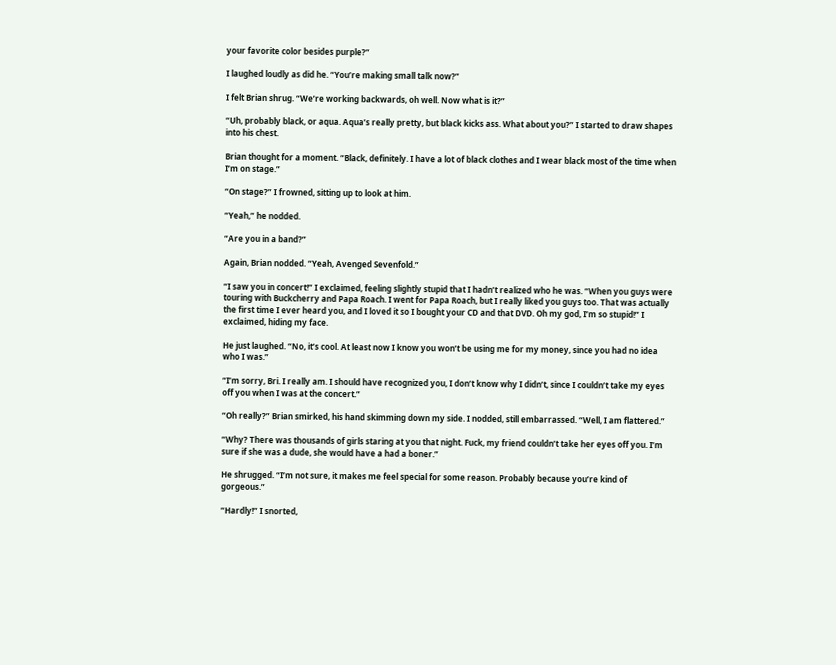your favorite color besides purple?”

I laughed loudly as did he. “You’re making small talk now?”

I felt Brian shrug. “We’re working backwards, oh well. Now what is it?”

“Uh, probably black, or aqua. Aqua’s really pretty, but black kicks ass. What about you?” I started to draw shapes into his chest.

Brian thought for a moment. “Black, definitely. I have a lot of black clothes and I wear black most of the time when I’m on stage.”

“On stage?” I frowned, sitting up to look at him.

“Yeah,” he nodded.

“Are you in a band?”

Again, Brian nodded. “Yeah, Avenged Sevenfold.”

“I saw you in concert!” I exclaimed, feeling slightly stupid that I hadn’t realized who he was. “When you guys were touring with Buckcherry and Papa Roach. I went for Papa Roach, but I really liked you guys too. That was actually the first time I ever heard you, and I loved it so I bought your CD and that DVD. Oh my god, I’m so stupid!” I exclaimed, hiding my face.

He just laughed. “No, it’s cool. At least now I know you won’t be using me for my money, since you had no idea who I was.”

“I’m sorry, Bri. I really am. I should have recognized you, I don’t know why I didn’t, since I couldn’t take my eyes off you when I was at the concert.”

“Oh really?” Brian smirked, his hand skimming down my side. I nodded, still embarrassed. “Well, I am flattered.”

“Why? There was thousands of girls staring at you that night. Fuck, my friend couldn’t take her eyes off you. I’m sure if she was a dude, she would have a had a boner.”

He shrugged. “I’m not sure, it makes me feel special for some reason. Probably because you’re kind of gorgeous.”

“Hardly!” I snorted,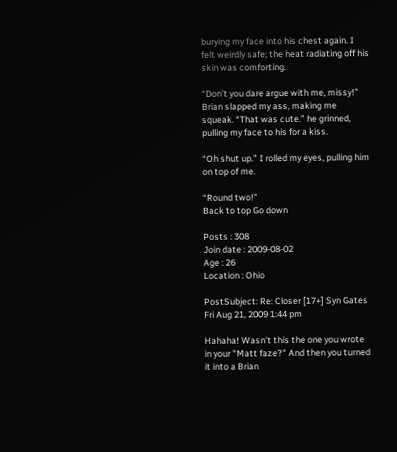burying my face into his chest again. I felt weirdly safe; the heat radiating off his skin was comforting.

“Don’t you dare argue with me, missy!” Brian slapped my ass, making me squeak. “That was cute.” he grinned, pulling my face to his for a kiss.

“Oh shut up.” I rolled my eyes, pulling him on top of me.

“Round two!”
Back to top Go down

Posts : 308
Join date : 2009-08-02
Age : 26
Location : Ohio

PostSubject: Re: Closer [17+] Syn Gates   Fri Aug 21, 2009 1:44 pm

Hahaha! Wasn't this the one you wrote in your "Matt faze?" And then you turned it into a Brian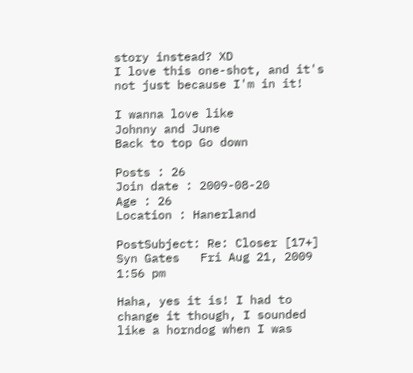story instead? XD
I love this one-shot, and it's not just because I'm in it!

I wanna love like
Johnny and June
Back to top Go down

Posts : 26
Join date : 2009-08-20
Age : 26
Location : Hanerland

PostSubject: Re: Closer [17+] Syn Gates   Fri Aug 21, 2009 1:56 pm

Haha, yes it is! I had to change it though, I sounded like a horndog when I was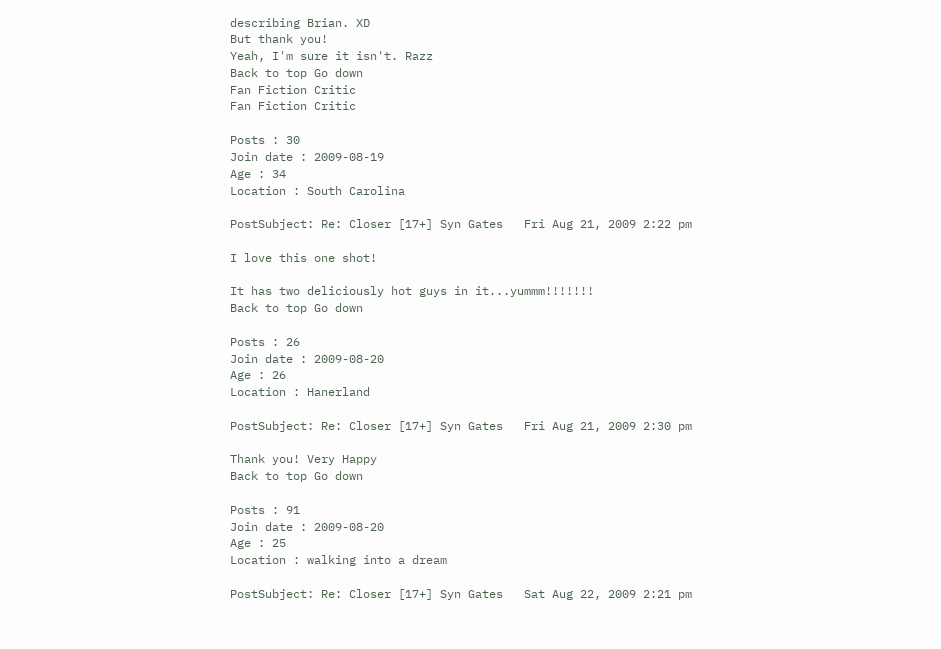describing Brian. XD
But thank you!
Yeah, I'm sure it isn't. Razz
Back to top Go down
Fan Fiction Critic
Fan Fiction Critic

Posts : 30
Join date : 2009-08-19
Age : 34
Location : South Carolina

PostSubject: Re: Closer [17+] Syn Gates   Fri Aug 21, 2009 2:22 pm

I love this one shot!

It has two deliciously hot guys in it...yummm!!!!!!!
Back to top Go down

Posts : 26
Join date : 2009-08-20
Age : 26
Location : Hanerland

PostSubject: Re: Closer [17+] Syn Gates   Fri Aug 21, 2009 2:30 pm

Thank you! Very Happy
Back to top Go down

Posts : 91
Join date : 2009-08-20
Age : 25
Location : walking into a dream

PostSubject: Re: Closer [17+] Syn Gates   Sat Aug 22, 2009 2:21 pm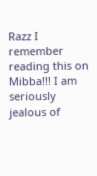Razz I remember reading this on Mibba!!! I am seriously jealous of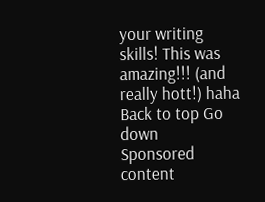your writing skills! This was amazing!!! (and really hott!) haha
Back to top Go down
Sponsored content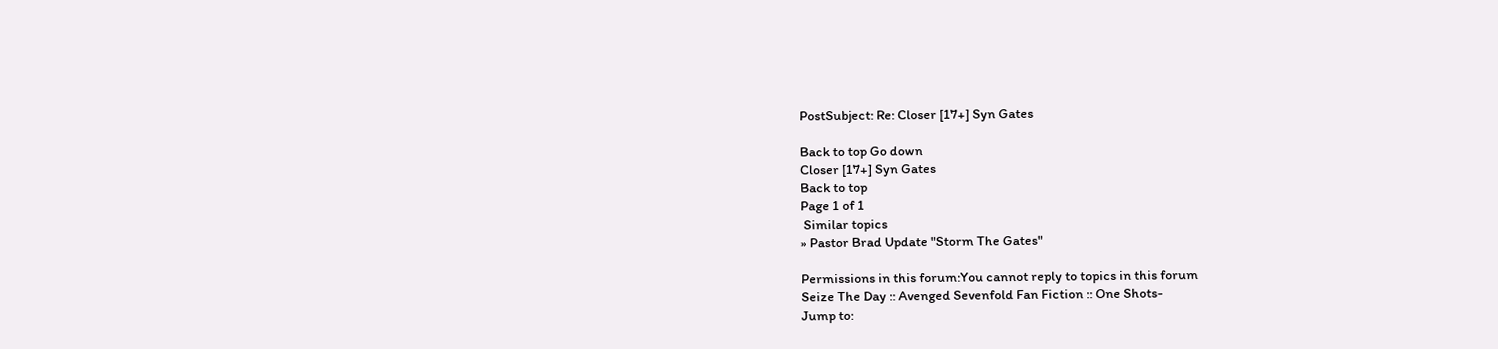PostSubject: Re: Closer [17+] Syn Gates

Back to top Go down
Closer [17+] Syn Gates
Back to top
Page 1 of 1
 Similar topics
» Pastor Brad Update "Storm The Gates"

Permissions in this forum:You cannot reply to topics in this forum
Seize The Day :: Avenged Sevenfold Fan Fiction :: One Shots-
Jump to: